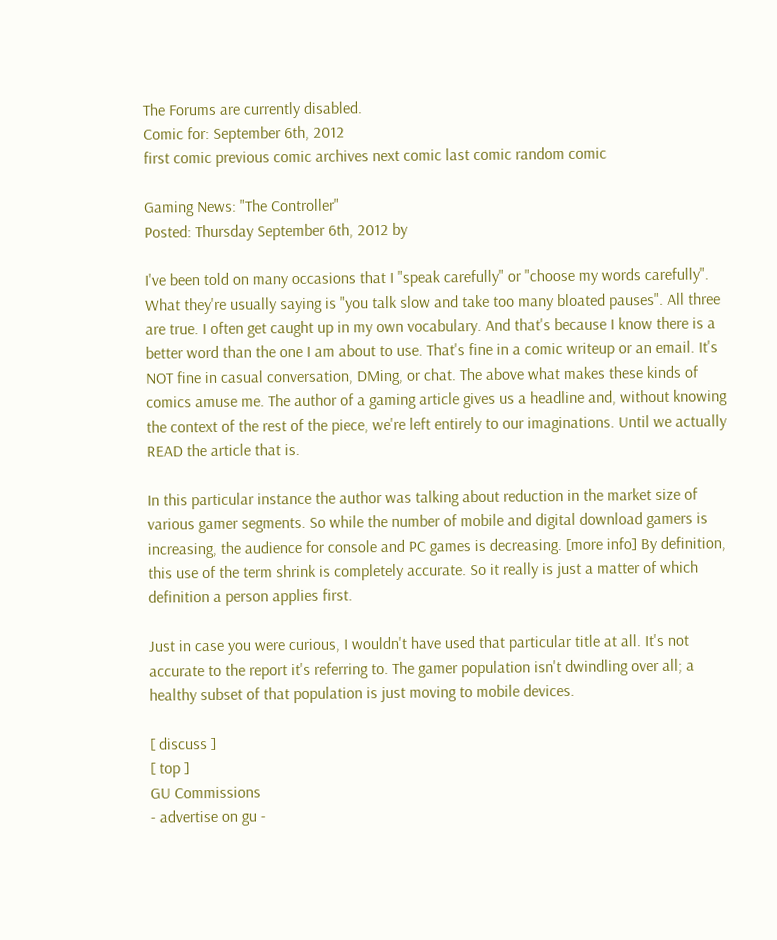The Forums are currently disabled.
Comic for: September 6th, 2012
first comic previous comic archives next comic last comic random comic

Gaming News: "The Controller"
Posted: Thursday September 6th, 2012 by

I've been told on many occasions that I "speak carefully" or "choose my words carefully". What they're usually saying is "you talk slow and take too many bloated pauses". All three are true. I often get caught up in my own vocabulary. And that's because I know there is a better word than the one I am about to use. That's fine in a comic writeup or an email. It's NOT fine in casual conversation, DMing, or chat. The above what makes these kinds of comics amuse me. The author of a gaming article gives us a headline and, without knowing the context of the rest of the piece, we're left entirely to our imaginations. Until we actually READ the article that is.

In this particular instance the author was talking about reduction in the market size of various gamer segments. So while the number of mobile and digital download gamers is increasing, the audience for console and PC games is decreasing. [more info] By definition, this use of the term shrink is completely accurate. So it really is just a matter of which definition a person applies first.

Just in case you were curious, I wouldn't have used that particular title at all. It's not accurate to the report it's referring to. The gamer population isn't dwindling over all; a healthy subset of that population is just moving to mobile devices.

[ discuss ]
[ top ]
GU Commissions
- advertise on gu -